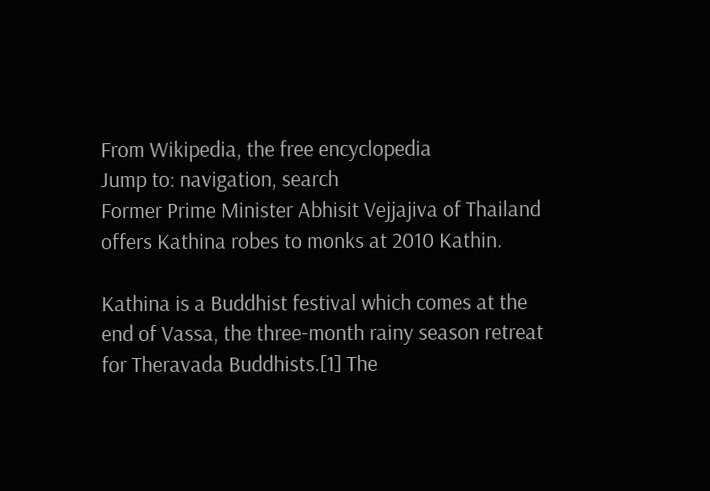From Wikipedia, the free encyclopedia
Jump to: navigation, search
Former Prime Minister Abhisit Vejjajiva of Thailand offers Kathina robes to monks at 2010 Kathin.

Kathina is a Buddhist festival which comes at the end of Vassa, the three-month rainy season retreat for Theravada Buddhists.[1] The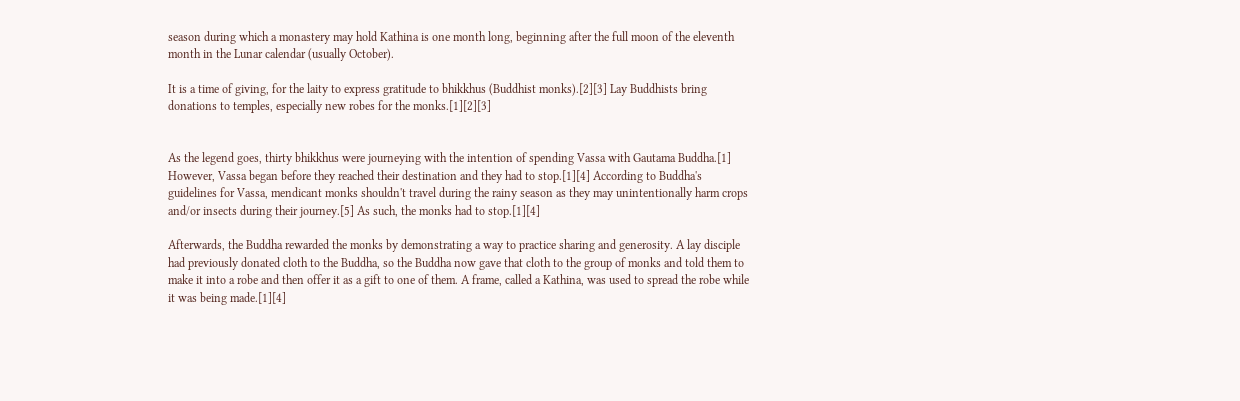season during which a monastery may hold Kathina is one month long, beginning after the full moon of the eleventh month in the Lunar calendar (usually October).

It is a time of giving, for the laity to express gratitude to bhikkhus (Buddhist monks).[2][3] Lay Buddhists bring donations to temples, especially new robes for the monks.[1][2][3]


As the legend goes, thirty bhikkhus were journeying with the intention of spending Vassa with Gautama Buddha.[1] However, Vassa began before they reached their destination and they had to stop.[1][4] According to Buddha's guidelines for Vassa, mendicant monks shouldn't travel during the rainy season as they may unintentionally harm crops and/or insects during their journey.[5] As such, the monks had to stop.[1][4]

Afterwards, the Buddha rewarded the monks by demonstrating a way to practice sharing and generosity. A lay disciple had previously donated cloth to the Buddha, so the Buddha now gave that cloth to the group of monks and told them to make it into a robe and then offer it as a gift to one of them. A frame, called a Kathina, was used to spread the robe while it was being made.[1][4]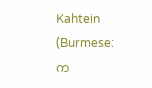Kahtein (Burmese: က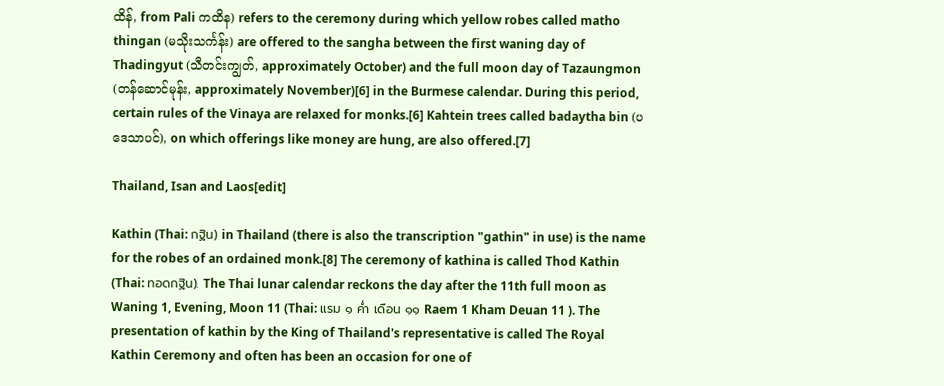ထိန်, from Pali ကထိန) refers to the ceremony during which yellow robes called matho thingan (မသိုးသင်္ကန်း) are offered to the sangha between the first waning day of Thadingyut (သီတင်းကျွတ်, approximately October) and the full moon day of Tazaungmon (တန်ဆောင်မုန်း, approximately November)[6] in the Burmese calendar. During this period, certain rules of the Vinaya are relaxed for monks.[6] Kahtein trees called badaytha bin (ပဒေသာပင်), on which offerings like money are hung, are also offered.[7]

Thailand, Isan and Laos[edit]

Kathin (Thai: กฐิน) in Thailand (there is also the transcription "gathin" in use) is the name for the robes of an ordained monk.[8] The ceremony of kathina is called Thod Kathin (Thai: ทอดกฐิน). The Thai lunar calendar reckons the day after the 11th full moon as Waning 1, Evening, Moon 11 (Thai: แรม ๑ ค่ำ เดือน ๑๑ Raem 1 Kham Deuan 11 ). The presentation of kathin by the King of Thailand's representative is called The Royal Kathin Ceremony and often has been an occasion for one of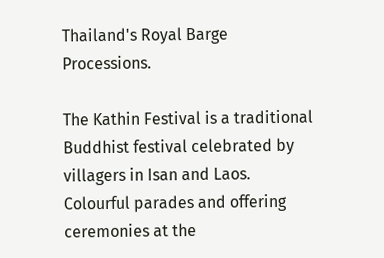Thailand's Royal Barge Processions.

The Kathin Festival is a traditional Buddhist festival celebrated by villagers in Isan and Laos. Colourful parades and offering ceremonies at the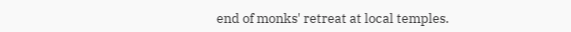end of monks' retreat at local temples.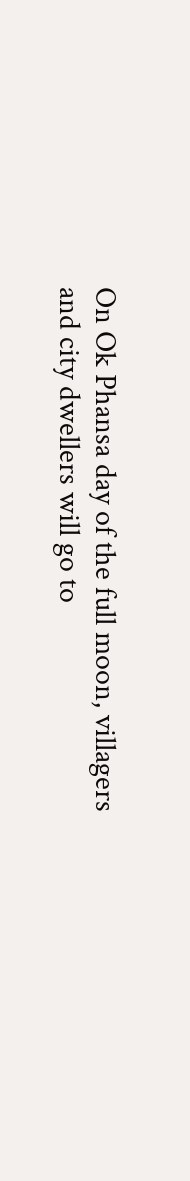On Ok Phansa day of the full moon, villagers and city dwellers will go to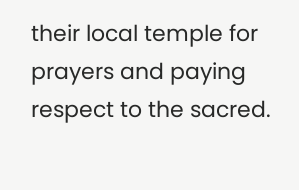their local temple for prayers and paying respect to the sacred.